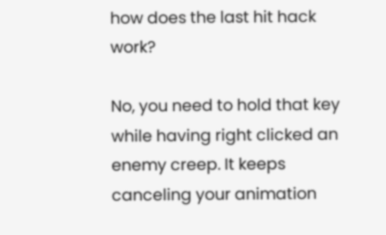how does the last hit hack work?

No, you need to hold that key while having right clicked an enemy creep. It keeps canceling your animation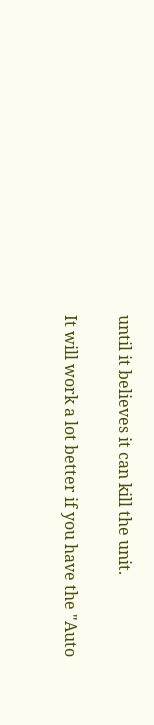until it believes it can kill the unit.

It will work a lot better if you have the "Auto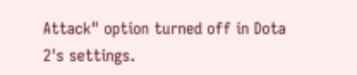Attack" option turned off in Dota 2's settings.